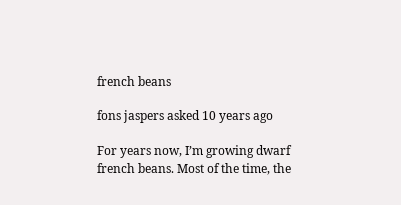french beans

fons jaspers asked 10 years ago

For years now, I’m growing dwarf french beans. Most of the time, the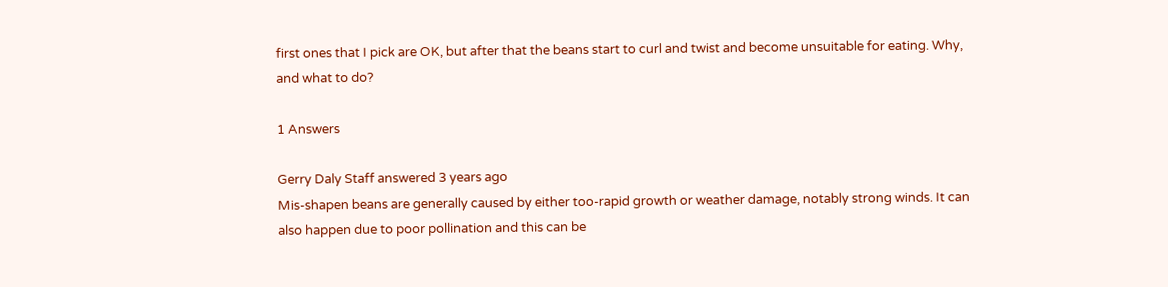first ones that I pick are OK, but after that the beans start to curl and twist and become unsuitable for eating. Why, and what to do?

1 Answers

Gerry Daly Staff answered 3 years ago
Mis-shapen beans are generally caused by either too-rapid growth or weather damage, notably strong winds. It can also happen due to poor pollination and this can be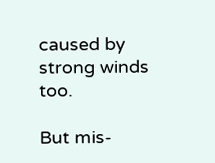caused by strong winds too.

But mis-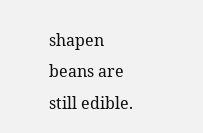shapen beans are still edible.